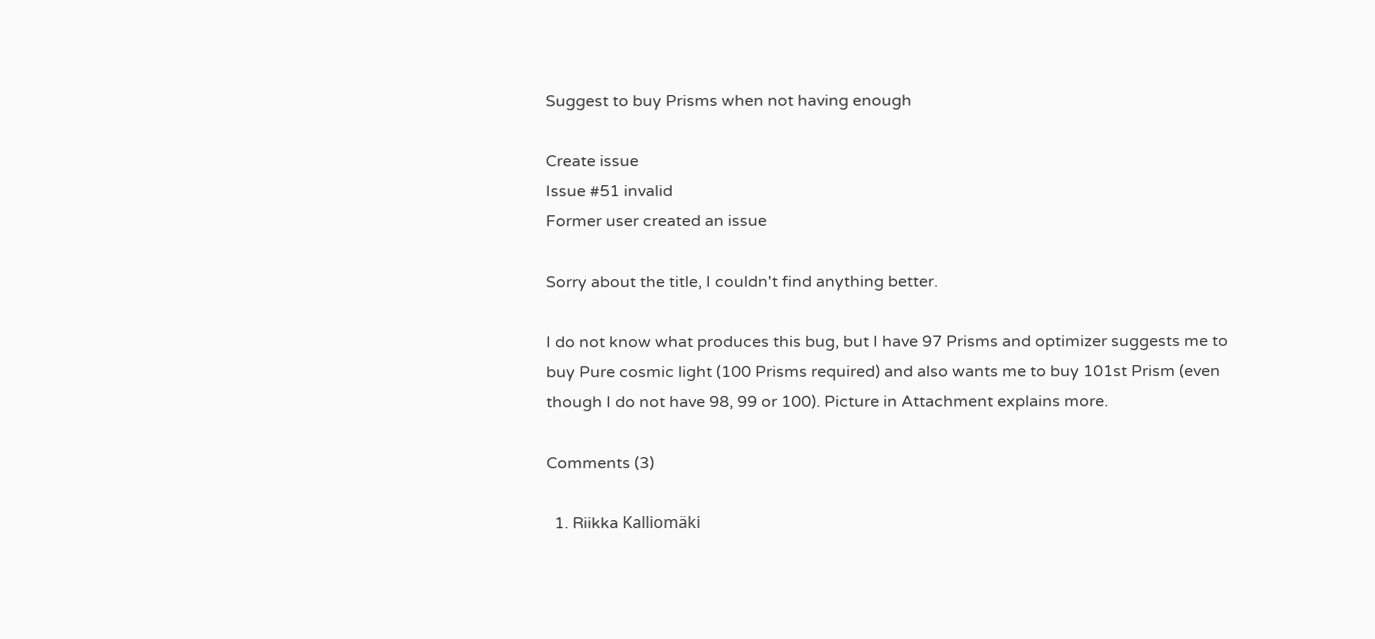Suggest to buy Prisms when not having enough

Create issue
Issue #51 invalid
Former user created an issue

Sorry about the title, I couldn't find anything better.

I do not know what produces this bug, but I have 97 Prisms and optimizer suggests me to buy Pure cosmic light (100 Prisms required) and also wants me to buy 101st Prism (even though I do not have 98, 99 or 100). Picture in Attachment explains more.

Comments (3)

  1. Riikka Kalliomäki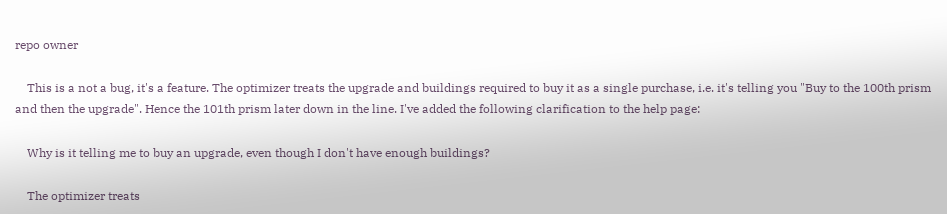repo owner

    This is a not a bug, it's a feature. The optimizer treats the upgrade and buildings required to buy it as a single purchase, i.e. it's telling you "Buy to the 100th prism and then the upgrade". Hence the 101th prism later down in the line. I've added the following clarification to the help page:

    Why is it telling me to buy an upgrade, even though I don't have enough buildings?

    The optimizer treats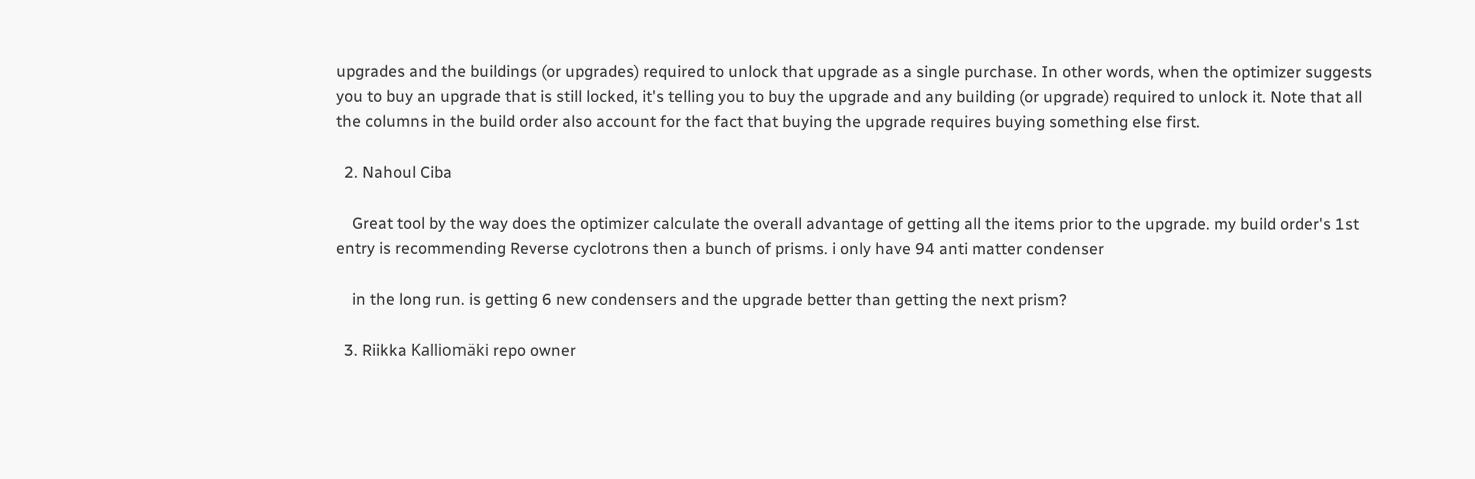upgrades and the buildings (or upgrades) required to unlock that upgrade as a single purchase. In other words, when the optimizer suggests you to buy an upgrade that is still locked, it's telling you to buy the upgrade and any building (or upgrade) required to unlock it. Note that all the columns in the build order also account for the fact that buying the upgrade requires buying something else first.

  2. Nahoul Ciba

    Great tool by the way does the optimizer calculate the overall advantage of getting all the items prior to the upgrade. my build order's 1st entry is recommending Reverse cyclotrons then a bunch of prisms. i only have 94 anti matter condenser

    in the long run. is getting 6 new condensers and the upgrade better than getting the next prism?

  3. Riikka Kalliomäki repo owner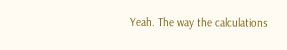Yeah. The way the calculations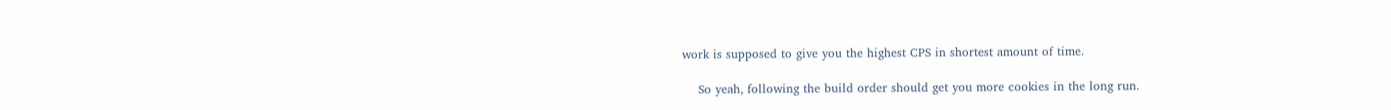work is supposed to give you the highest CPS in shortest amount of time.

    So yeah, following the build order should get you more cookies in the long run.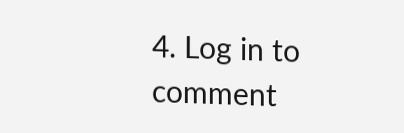4. Log in to comment